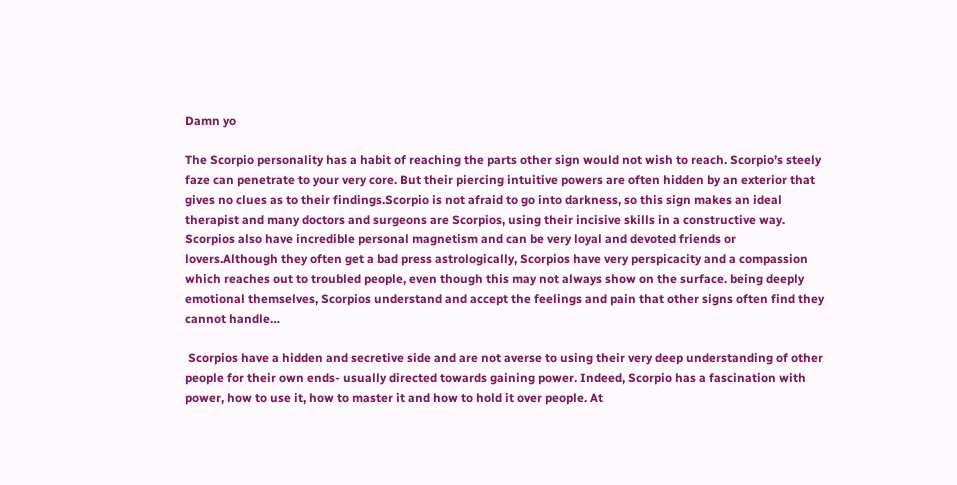Damn yo

The Scorpio personality has a habit of reaching the parts other sign would not wish to reach. Scorpio’s steely faze can penetrate to your very core. But their piercing intuitive powers are often hidden by an exterior that gives no clues as to their findings.Scorpio is not afraid to go into darkness, so this sign makes an ideal therapist and many doctors and surgeons are Scorpios, using their incisive skills in a constructive way. Scorpios also have incredible personal magnetism and can be very loyal and devoted friends or lovers.Although they often get a bad press astrologically, Scorpios have very perspicacity and a compassion which reaches out to troubled people, even though this may not always show on the surface. being deeply emotional themselves, Scorpios understand and accept the feelings and pain that other signs often find they cannot handle…

 Scorpios have a hidden and secretive side and are not averse to using their very deep understanding of other people for their own ends- usually directed towards gaining power. Indeed, Scorpio has a fascination with power, how to use it, how to master it and how to hold it over people. At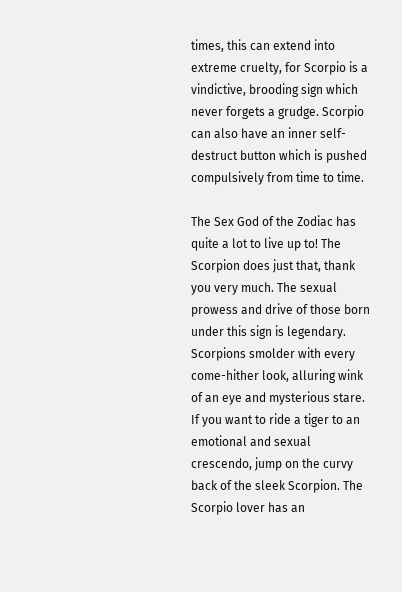times, this can extend into extreme cruelty, for Scorpio is a vindictive, brooding sign which never forgets a grudge. Scorpio can also have an inner self-destruct button which is pushed compulsively from time to time.

The Sex God of the Zodiac has quite a lot to live up to! The Scorpion does just that, thank you very much. The sexual prowess and drive of those born under this sign is legendary. Scorpions smolder with every come-hither look, alluring wink of an eye and mysterious stare. If you want to ride a tiger to an emotional and sexual crescendo, jump on the curvy back of the sleek Scorpion. The Scorpio lover has an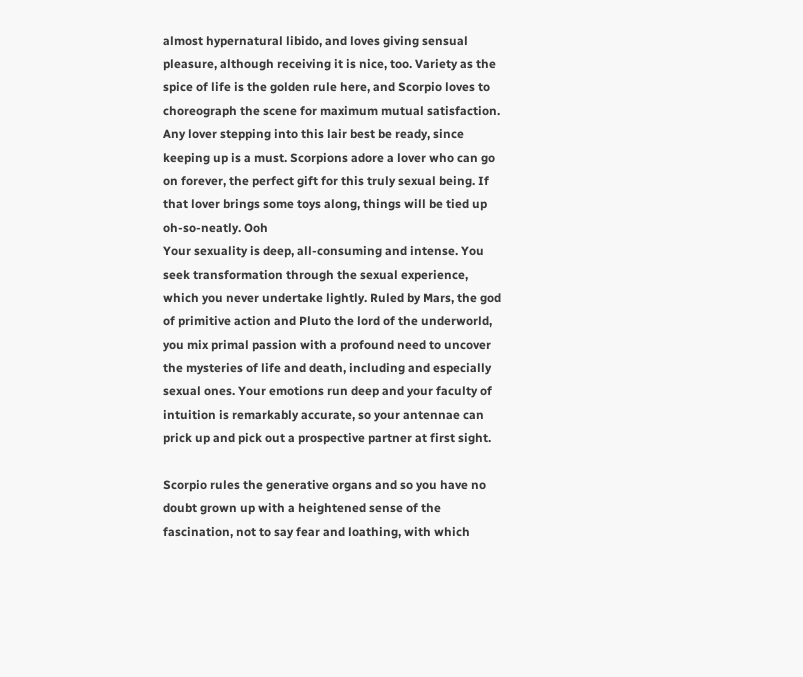almost hypernatural libido, and loves giving sensual pleasure, although receiving it is nice, too. Variety as the spice of life is the golden rule here, and Scorpio loves to choreograph the scene for maximum mutual satisfaction. Any lover stepping into this lair best be ready, since keeping up is a must. Scorpions adore a lover who can go on forever, the perfect gift for this truly sexual being. If that lover brings some toys along, things will be tied up oh-so-neatly. Ooh
Your sexuality is deep, all-consuming and intense. You seek transformation through the sexual experience, which you never undertake lightly. Ruled by Mars, the god of primitive action and Pluto the lord of the underworld, you mix primal passion with a profound need to uncover the mysteries of life and death, including and especially sexual ones. Your emotions run deep and your faculty of intuition is remarkably accurate, so your antennae can prick up and pick out a prospective partner at first sight.

Scorpio rules the generative organs and so you have no doubt grown up with a heightened sense of the fascination, not to say fear and loathing, with which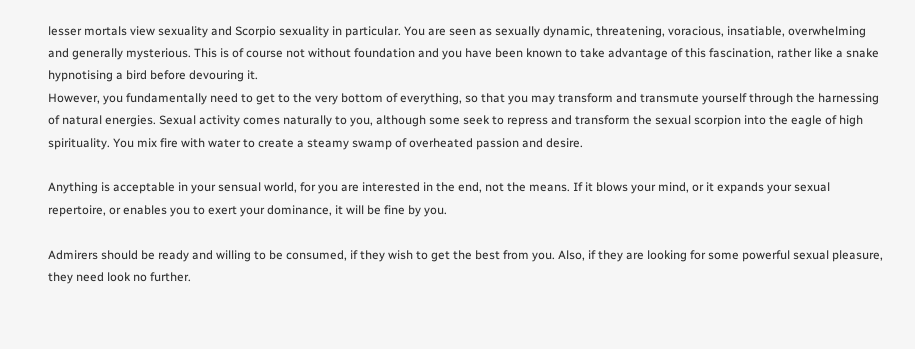lesser mortals view sexuality and Scorpio sexuality in particular. You are seen as sexually dynamic, threatening, voracious, insatiable, overwhelming and generally mysterious. This is of course not without foundation and you have been known to take advantage of this fascination, rather like a snake hypnotising a bird before devouring it.
However, you fundamentally need to get to the very bottom of everything, so that you may transform and transmute yourself through the harnessing of natural energies. Sexual activity comes naturally to you, although some seek to repress and transform the sexual scorpion into the eagle of high spirituality. You mix fire with water to create a steamy swamp of overheated passion and desire.

Anything is acceptable in your sensual world, for you are interested in the end, not the means. If it blows your mind, or it expands your sexual repertoire, or enables you to exert your dominance, it will be fine by you.

Admirers should be ready and willing to be consumed, if they wish to get the best from you. Also, if they are looking for some powerful sexual pleasure, they need look no further.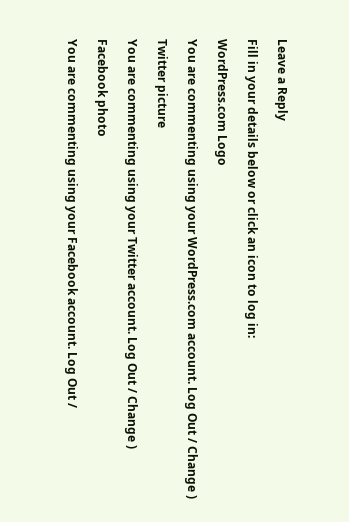Leave a Reply

Fill in your details below or click an icon to log in:

WordPress.com Logo

You are commenting using your WordPress.com account. Log Out / Change )

Twitter picture

You are commenting using your Twitter account. Log Out / Change )

Facebook photo

You are commenting using your Facebook account. Log Out /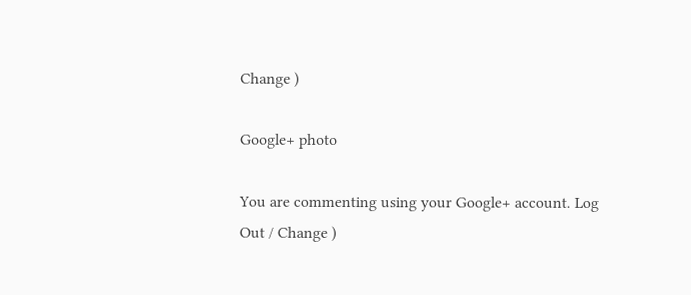Change )

Google+ photo

You are commenting using your Google+ account. Log Out / Change )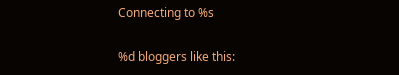Connecting to %s

%d bloggers like this: